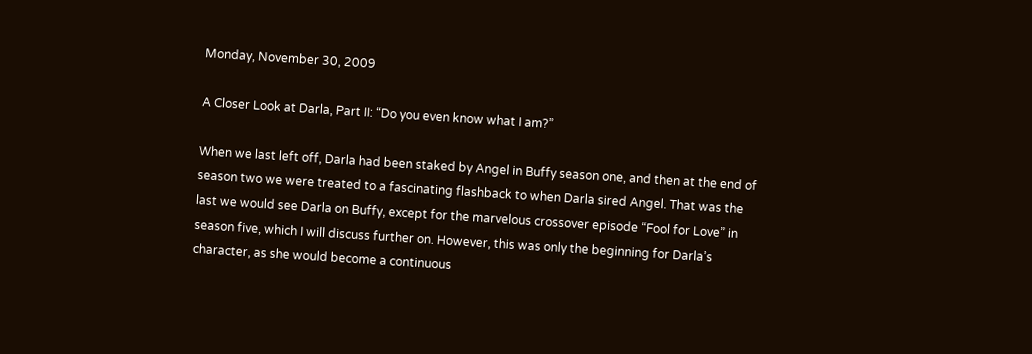Monday, November 30, 2009

A Closer Look at Darla, Part II: “Do you even know what I am?”

When we last left off, Darla had been staked by Angel in Buffy season one, and then at the end of season two we were treated to a fascinating flashback to when Darla sired Angel. That was the last we would see Darla on Buffy, except for the marvelous crossover episode “Fool for Love” in season five, which I will discuss further on. However, this was only the beginning for Darla’s character, as she would become a continuous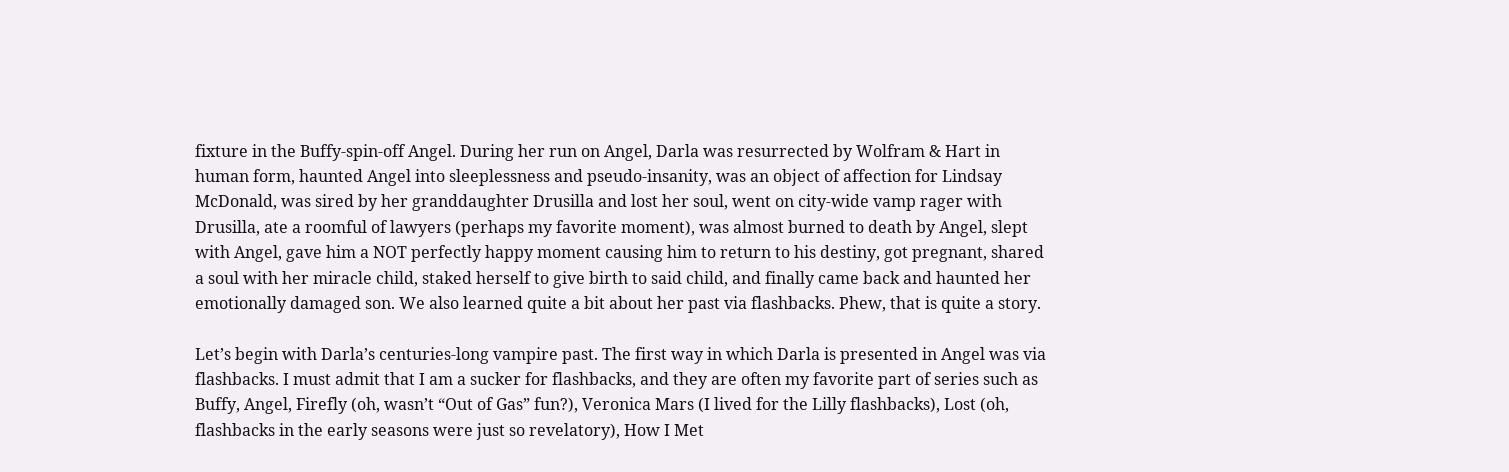fixture in the Buffy-spin-off Angel. During her run on Angel, Darla was resurrected by Wolfram & Hart in human form, haunted Angel into sleeplessness and pseudo-insanity, was an object of affection for Lindsay McDonald, was sired by her granddaughter Drusilla and lost her soul, went on city-wide vamp rager with Drusilla, ate a roomful of lawyers (perhaps my favorite moment), was almost burned to death by Angel, slept with Angel, gave him a NOT perfectly happy moment causing him to return to his destiny, got pregnant, shared a soul with her miracle child, staked herself to give birth to said child, and finally came back and haunted her emotionally damaged son. We also learned quite a bit about her past via flashbacks. Phew, that is quite a story.

Let’s begin with Darla’s centuries-long vampire past. The first way in which Darla is presented in Angel was via flashbacks. I must admit that I am a sucker for flashbacks, and they are often my favorite part of series such as Buffy, Angel, Firefly (oh, wasn’t “Out of Gas” fun?), Veronica Mars (I lived for the Lilly flashbacks), Lost (oh, flashbacks in the early seasons were just so revelatory), How I Met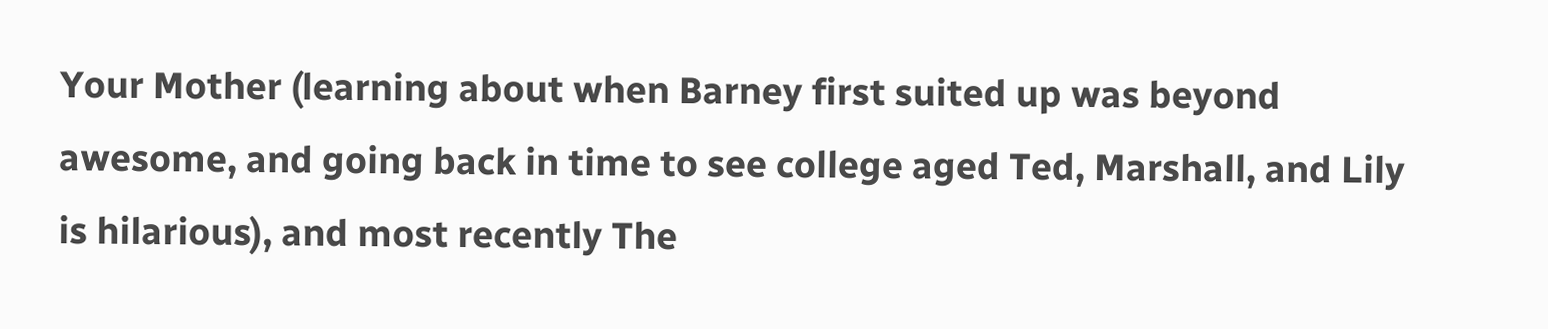Your Mother (learning about when Barney first suited up was beyond awesome, and going back in time to see college aged Ted, Marshall, and Lily is hilarious), and most recently The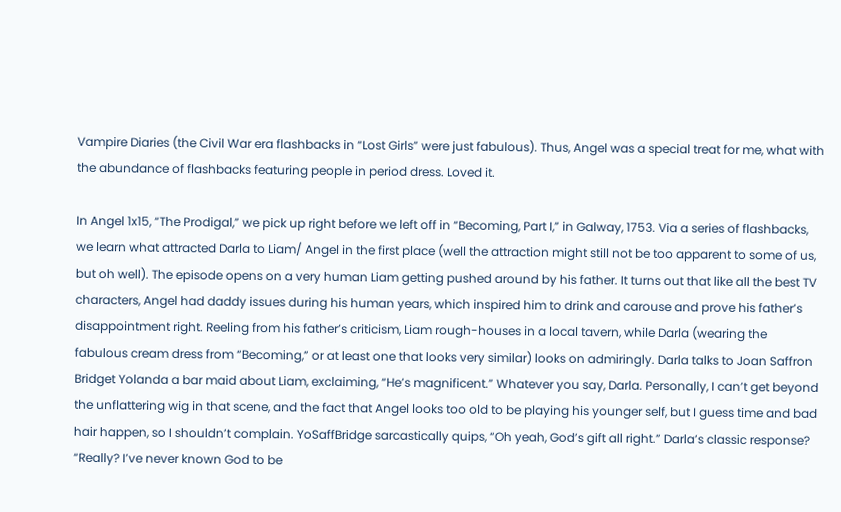Vampire Diaries (the Civil War era flashbacks in “Lost Girls” were just fabulous). Thus, Angel was a special treat for me, what with the abundance of flashbacks featuring people in period dress. Loved it.

In Angel 1x15, “The Prodigal,” we pick up right before we left off in “Becoming, Part I,” in Galway, 1753. Via a series of flashbacks, we learn what attracted Darla to Liam/ Angel in the first place (well the attraction might still not be too apparent to some of us, but oh well). The episode opens on a very human Liam getting pushed around by his father. It turns out that like all the best TV characters, Angel had daddy issues during his human years, which inspired him to drink and carouse and prove his father’s disappointment right. Reeling from his father’s criticism, Liam rough-houses in a local tavern, while Darla (wearing the fabulous cream dress from “Becoming,” or at least one that looks very similar) looks on admiringly. Darla talks to Joan Saffron Bridget Yolanda a bar maid about Liam, exclaiming, “He’s magnificent.” Whatever you say, Darla. Personally, I can’t get beyond the unflattering wig in that scene, and the fact that Angel looks too old to be playing his younger self, but I guess time and bad hair happen, so I shouldn’t complain. YoSaffBridge sarcastically quips, “Oh yeah, God’s gift all right.” Darla’s classic response? “Really? I’ve never known God to be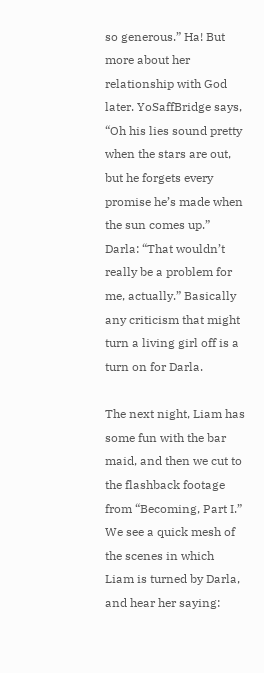so generous.” Ha! But more about her relationship with God later. YoSaffBridge says, “Oh his lies sound pretty when the stars are out, but he forgets every promise he’s made when the sun comes up.” Darla: “That wouldn’t really be a problem for me, actually.” Basically any criticism that might turn a living girl off is a turn on for Darla.

The next night, Liam has some fun with the bar maid, and then we cut to the flashback footage from “Becoming, Part I.” We see a quick mesh of the scenes in which Liam is turned by Darla, and hear her saying: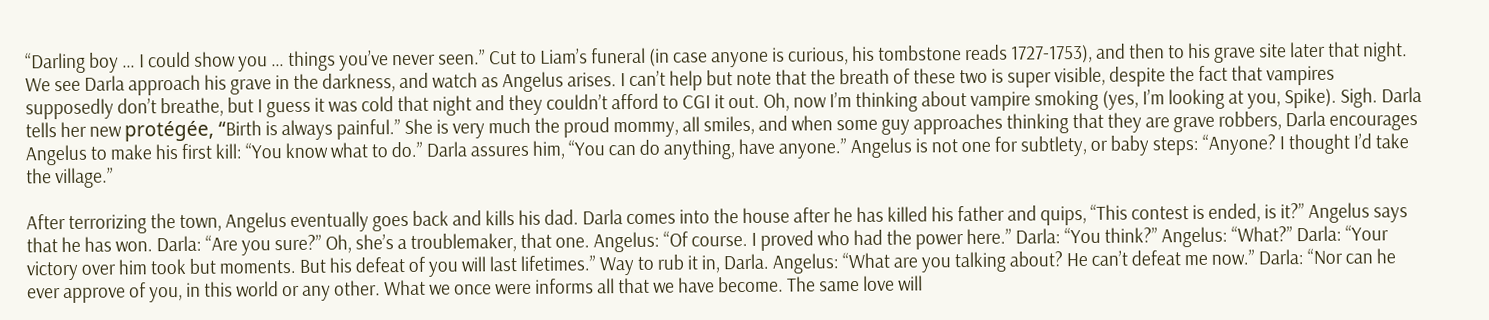“Darling boy … I could show you … things you’ve never seen.” Cut to Liam’s funeral (in case anyone is curious, his tombstone reads 1727-1753), and then to his grave site later that night. We see Darla approach his grave in the darkness, and watch as Angelus arises. I can’t help but note that the breath of these two is super visible, despite the fact that vampires supposedly don’t breathe, but I guess it was cold that night and they couldn’t afford to CGI it out. Oh, now I’m thinking about vampire smoking (yes, I’m looking at you, Spike). Sigh. Darla tells her new protégée, “Birth is always painful.” She is very much the proud mommy, all smiles, and when some guy approaches thinking that they are grave robbers, Darla encourages Angelus to make his first kill: “You know what to do.” Darla assures him, “You can do anything, have anyone.” Angelus is not one for subtlety, or baby steps: “Anyone? I thought I’d take the village.”

After terrorizing the town, Angelus eventually goes back and kills his dad. Darla comes into the house after he has killed his father and quips, “This contest is ended, is it?” Angelus says that he has won. Darla: “Are you sure?” Oh, she’s a troublemaker, that one. Angelus: “Of course. I proved who had the power here.” Darla: “You think?” Angelus: “What?” Darla: “Your victory over him took but moments. But his defeat of you will last lifetimes.” Way to rub it in, Darla. Angelus: “What are you talking about? He can’t defeat me now.” Darla: “Nor can he ever approve of you, in this world or any other. What we once were informs all that we have become. The same love will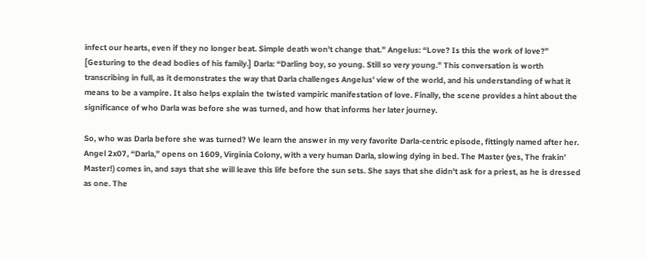infect our hearts, even if they no longer beat. Simple death won’t change that.” Angelus: “Love? Is this the work of love?” [Gesturing to the dead bodies of his family.] Darla: “Darling boy, so young. Still so very young.” This conversation is worth transcribing in full, as it demonstrates the way that Darla challenges Angelus’ view of the world, and his understanding of what it means to be a vampire. It also helps explain the twisted vampiric manifestation of love. Finally, the scene provides a hint about the significance of who Darla was before she was turned, and how that informs her later journey.

So, who was Darla before she was turned? We learn the answer in my very favorite Darla-centric episode, fittingly named after her. Angel 2x07, “Darla,” opens on 1609, Virginia Colony, with a very human Darla, slowing dying in bed. The Master (yes, The frakin’ Master!) comes in, and says that she will leave this life before the sun sets. She says that she didn't ask for a priest, as he is dressed as one. The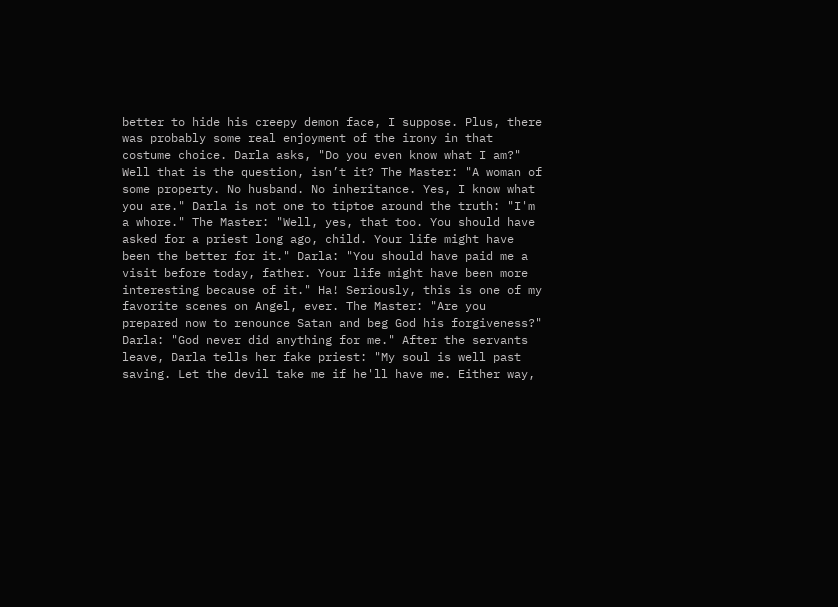better to hide his creepy demon face, I suppose. Plus, there was probably some real enjoyment of the irony in that costume choice. Darla asks, "Do you even know what I am?" Well that is the question, isn’t it? The Master: "A woman of some property. No husband. No inheritance. Yes, I know what you are." Darla is not one to tiptoe around the truth: "I'm a whore." The Master: "Well, yes, that too. You should have asked for a priest long ago, child. Your life might have been the better for it." Darla: "You should have paid me a visit before today, father. Your life might have been more interesting because of it." Ha! Seriously, this is one of my favorite scenes on Angel, ever. The Master: "Are you prepared now to renounce Satan and beg God his forgiveness?" Darla: "God never did anything for me." After the servants leave, Darla tells her fake priest: "My soul is well past saving. Let the devil take me if he'll have me. Either way,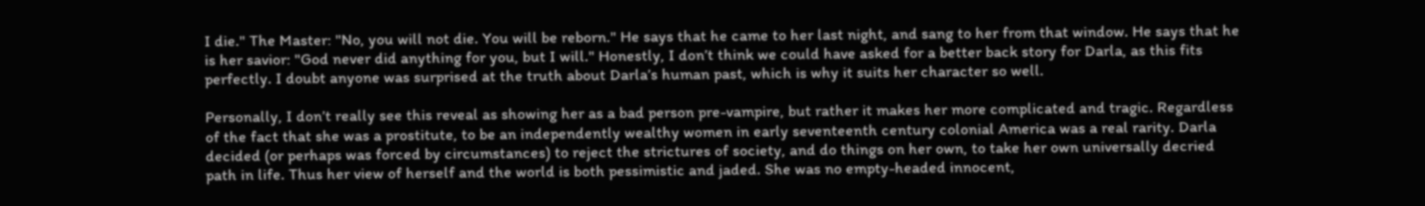I die." The Master: "No, you will not die. You will be reborn." He says that he came to her last night, and sang to her from that window. He says that he is her savior: "God never did anything for you, but I will." Honestly, I don’t think we could have asked for a better back story for Darla, as this fits perfectly. I doubt anyone was surprised at the truth about Darla’s human past, which is why it suits her character so well.

Personally, I don’t really see this reveal as showing her as a bad person pre-vampire, but rather it makes her more complicated and tragic. Regardless of the fact that she was a prostitute, to be an independently wealthy women in early seventeenth century colonial America was a real rarity. Darla decided (or perhaps was forced by circumstances) to reject the strictures of society, and do things on her own, to take her own universally decried path in life. Thus her view of herself and the world is both pessimistic and jaded. She was no empty-headed innocent,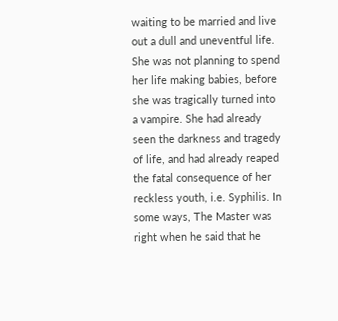waiting to be married and live out a dull and uneventful life. She was not planning to spend her life making babies, before she was tragically turned into a vampire. She had already seen the darkness and tragedy of life, and had already reaped the fatal consequence of her reckless youth, i.e. Syphilis. In some ways, The Master was right when he said that he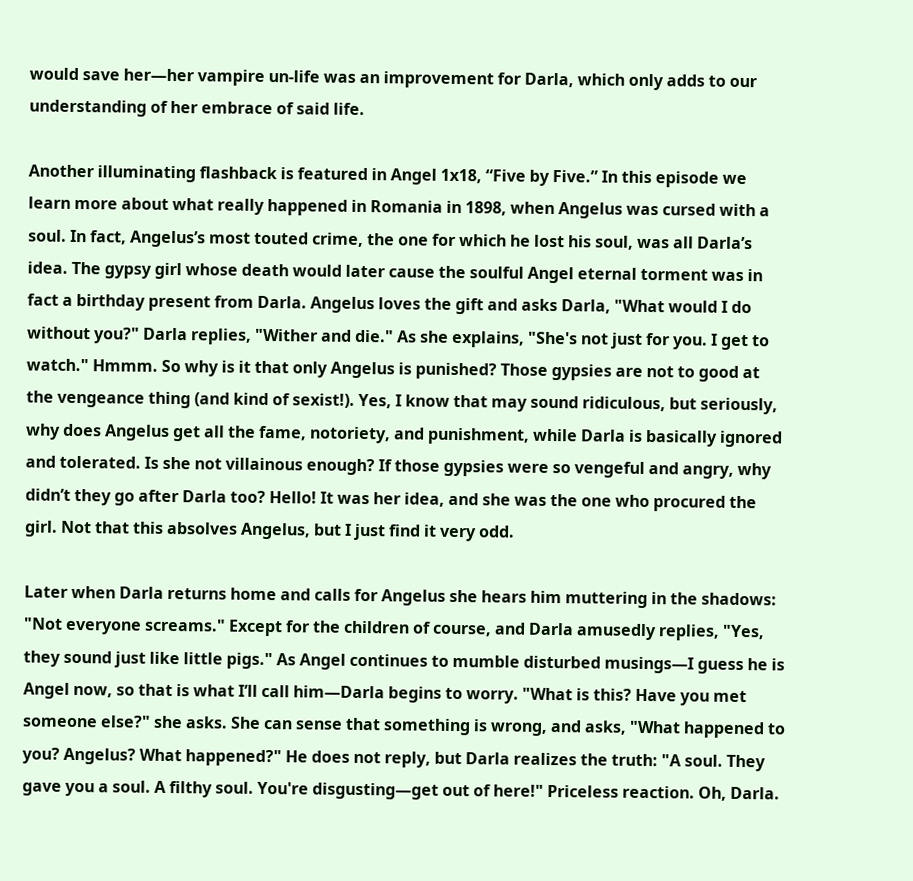would save her—her vampire un-life was an improvement for Darla, which only adds to our understanding of her embrace of said life.

Another illuminating flashback is featured in Angel 1x18, “Five by Five.” In this episode we learn more about what really happened in Romania in 1898, when Angelus was cursed with a soul. In fact, Angelus’s most touted crime, the one for which he lost his soul, was all Darla’s idea. The gypsy girl whose death would later cause the soulful Angel eternal torment was in fact a birthday present from Darla. Angelus loves the gift and asks Darla, "What would I do without you?" Darla replies, "Wither and die." As she explains, "She's not just for you. I get to watch." Hmmm. So why is it that only Angelus is punished? Those gypsies are not to good at the vengeance thing (and kind of sexist!). Yes, I know that may sound ridiculous, but seriously, why does Angelus get all the fame, notoriety, and punishment, while Darla is basically ignored and tolerated. Is she not villainous enough? If those gypsies were so vengeful and angry, why didn’t they go after Darla too? Hello! It was her idea, and she was the one who procured the girl. Not that this absolves Angelus, but I just find it very odd.

Later when Darla returns home and calls for Angelus she hears him muttering in the shadows: "Not everyone screams." Except for the children of course, and Darla amusedly replies, "Yes, they sound just like little pigs." As Angel continues to mumble disturbed musings—I guess he is Angel now, so that is what I’ll call him—Darla begins to worry. "What is this? Have you met someone else?" she asks. She can sense that something is wrong, and asks, "What happened to you? Angelus? What happened?" He does not reply, but Darla realizes the truth: "A soul. They gave you a soul. A filthy soul. You're disgusting—get out of here!" Priceless reaction. Oh, Darla.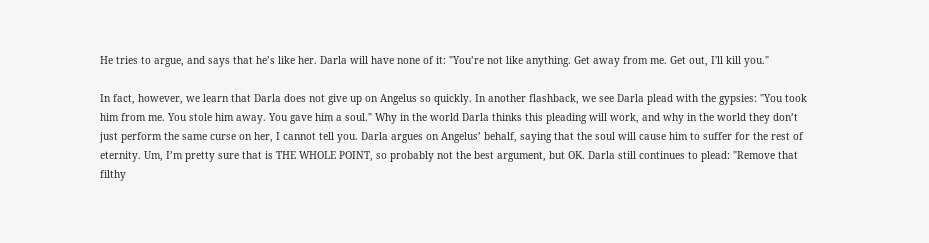He tries to argue, and says that he’s like her. Darla will have none of it: "You’re not like anything. Get away from me. Get out, I'll kill you."

In fact, however, we learn that Darla does not give up on Angelus so quickly. In another flashback, we see Darla plead with the gypsies: "You took him from me. You stole him away. You gave him a soul." Why in the world Darla thinks this pleading will work, and why in the world they don’t just perform the same curse on her, I cannot tell you. Darla argues on Angelus’ behalf, saying that the soul will cause him to suffer for the rest of eternity. Um, I’m pretty sure that is THE WHOLE POINT, so probably not the best argument, but OK. Darla still continues to plead: "Remove that filthy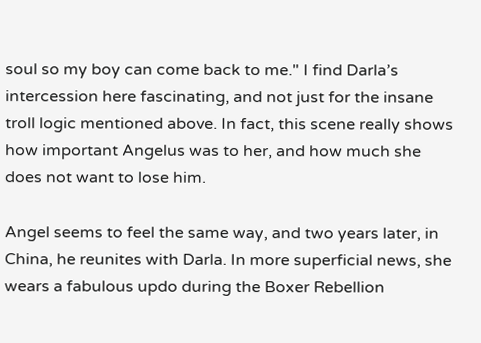soul so my boy can come back to me." I find Darla’s intercession here fascinating, and not just for the insane troll logic mentioned above. In fact, this scene really shows how important Angelus was to her, and how much she does not want to lose him.

Angel seems to feel the same way, and two years later, in China, he reunites with Darla. In more superficial news, she wears a fabulous updo during the Boxer Rebellion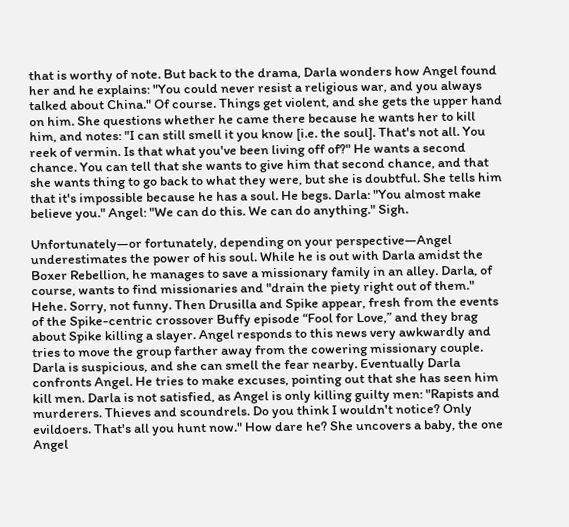that is worthy of note. But back to the drama, Darla wonders how Angel found her and he explains: "You could never resist a religious war, and you always talked about China." Of course. Things get violent, and she gets the upper hand on him. She questions whether he came there because he wants her to kill him, and notes: "I can still smell it you know [i.e. the soul]. That's not all. You reek of vermin. Is that what you've been living off of?" He wants a second chance. You can tell that she wants to give him that second chance, and that she wants thing to go back to what they were, but she is doubtful. She tells him that it's impossible because he has a soul. He begs. Darla: "You almost make believe you." Angel: "We can do this. We can do anything." Sigh.

Unfortunately—or fortunately, depending on your perspective—Angel underestimates the power of his soul. While he is out with Darla amidst the Boxer Rebellion, he manages to save a missionary family in an alley. Darla, of course, wants to find missionaries and "drain the piety right out of them." Hehe. Sorry, not funny. Then Drusilla and Spike appear, fresh from the events of the Spike-centric crossover Buffy episode “Fool for Love,” and they brag about Spike killing a slayer. Angel responds to this news very awkwardly and tries to move the group farther away from the cowering missionary couple. Darla is suspicious, and she can smell the fear nearby. Eventually Darla confronts Angel. He tries to make excuses, pointing out that she has seen him kill men. Darla is not satisfied, as Angel is only killing guilty men: "Rapists and murderers. Thieves and scoundrels. Do you think I wouldn't notice? Only evildoers. That's all you hunt now." How dare he? She uncovers a baby, the one Angel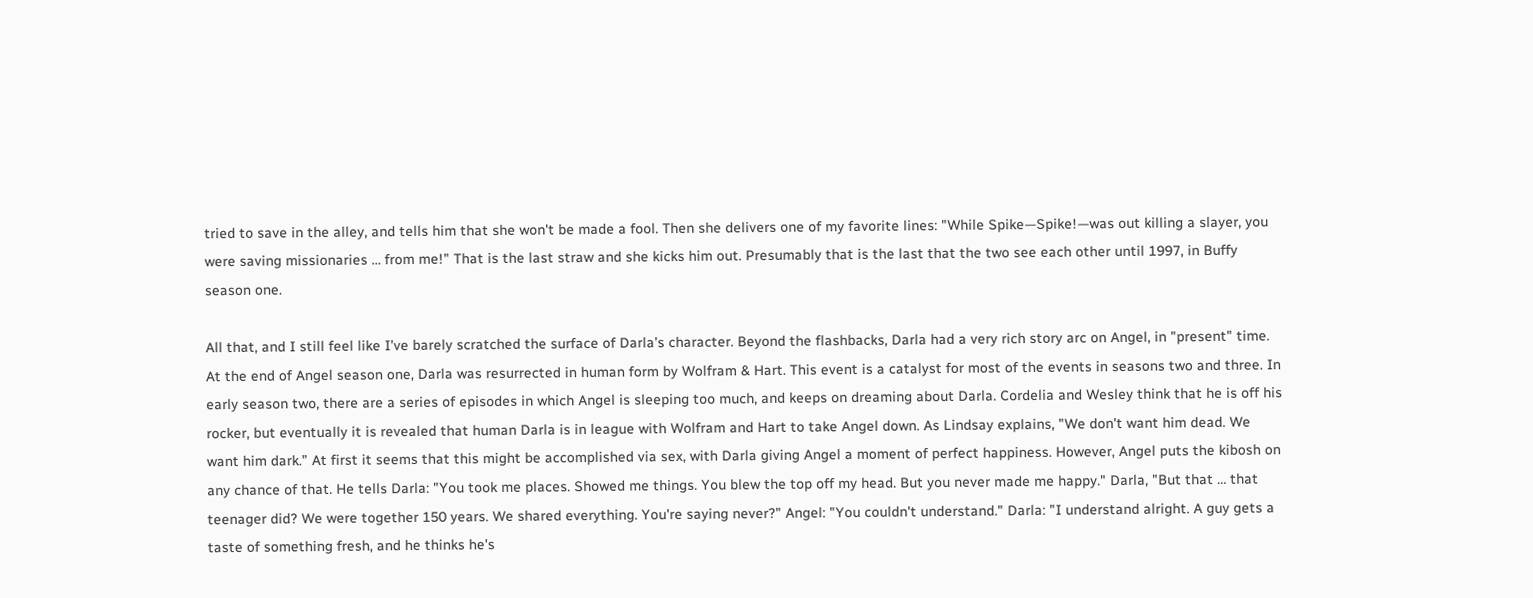tried to save in the alley, and tells him that she won't be made a fool. Then she delivers one of my favorite lines: "While Spike—Spike!—was out killing a slayer, you were saving missionaries … from me!" That is the last straw and she kicks him out. Presumably that is the last that the two see each other until 1997, in Buffy season one.

All that, and I still feel like I’ve barely scratched the surface of Darla’s character. Beyond the flashbacks, Darla had a very rich story arc on Angel, in "present" time. At the end of Angel season one, Darla was resurrected in human form by Wolfram & Hart. This event is a catalyst for most of the events in seasons two and three. In early season two, there are a series of episodes in which Angel is sleeping too much, and keeps on dreaming about Darla. Cordelia and Wesley think that he is off his rocker, but eventually it is revealed that human Darla is in league with Wolfram and Hart to take Angel down. As Lindsay explains, "We don't want him dead. We want him dark.” At first it seems that this might be accomplished via sex, with Darla giving Angel a moment of perfect happiness. However, Angel puts the kibosh on any chance of that. He tells Darla: "You took me places. Showed me things. You blew the top off my head. But you never made me happy." Darla, "But that … that teenager did? We were together 150 years. We shared everything. You're saying never?" Angel: "You couldn't understand." Darla: "I understand alright. A guy gets a taste of something fresh, and he thinks he's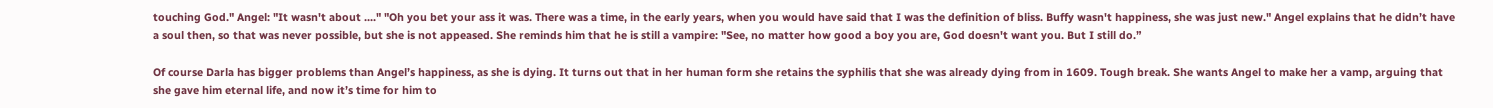touching God." Angel: "It wasn't about ...." "Oh you bet your ass it was. There was a time, in the early years, when you would have said that I was the definition of bliss. Buffy wasn't happiness, she was just new." Angel explains that he didn’t have a soul then, so that was never possible, but she is not appeased. She reminds him that he is still a vampire: "See, no matter how good a boy you are, God doesn't want you. But I still do.”

Of course Darla has bigger problems than Angel’s happiness, as she is dying. It turns out that in her human form she retains the syphilis that she was already dying from in 1609. Tough break. She wants Angel to make her a vamp, arguing that she gave him eternal life, and now it’s time for him to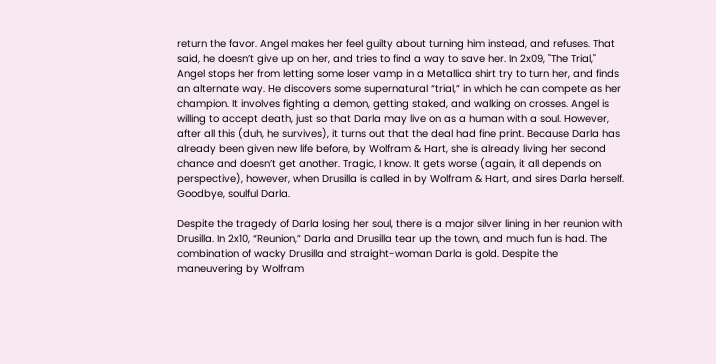return the favor. Angel makes her feel guilty about turning him instead, and refuses. That said, he doesn’t give up on her, and tries to find a way to save her. In 2x09, "The Trial," Angel stops her from letting some loser vamp in a Metallica shirt try to turn her, and finds an alternate way. He discovers some supernatural “trial,” in which he can compete as her champion. It involves fighting a demon, getting staked, and walking on crosses. Angel is willing to accept death, just so that Darla may live on as a human with a soul. However, after all this (duh, he survives), it turns out that the deal had fine print. Because Darla has already been given new life before, by Wolfram & Hart, she is already living her second chance and doesn’t get another. Tragic, I know. It gets worse (again, it all depends on perspective), however, when Drusilla is called in by Wolfram & Hart, and sires Darla herself. Goodbye, soulful Darla.

Despite the tragedy of Darla losing her soul, there is a major silver lining in her reunion with Drusilla. In 2x10, “Reunion,” Darla and Drusilla tear up the town, and much fun is had. The combination of wacky Drusilla and straight-woman Darla is gold. Despite the maneuvering by Wolfram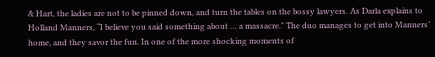& Hart, the ladies are not to be pinned down, and turn the tables on the bossy lawyers. As Darla explains to Holland Manners, “I believe you said something about … a massacre." The duo manages to get into Manners’ home, and they savor the fun. In one of the more shocking moments of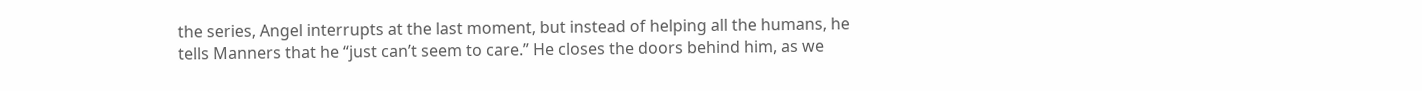the series, Angel interrupts at the last moment, but instead of helping all the humans, he tells Manners that he “just can’t seem to care.” He closes the doors behind him, as we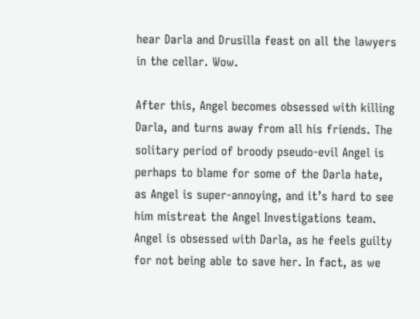hear Darla and Drusilla feast on all the lawyers in the cellar. Wow.

After this, Angel becomes obsessed with killing Darla, and turns away from all his friends. The solitary period of broody pseudo-evil Angel is perhaps to blame for some of the Darla hate, as Angel is super-annoying, and it’s hard to see him mistreat the Angel Investigations team. Angel is obsessed with Darla, as he feels guilty for not being able to save her. In fact, as we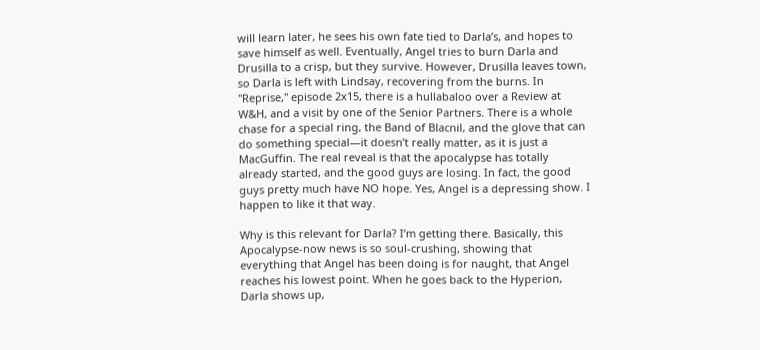will learn later, he sees his own fate tied to Darla’s, and hopes to save himself as well. Eventually, Angel tries to burn Darla and Drusilla to a crisp, but they survive. However, Drusilla leaves town, so Darla is left with Lindsay, recovering from the burns. In "Reprise," episode 2x15, there is a hullabaloo over a Review at W&H, and a visit by one of the Senior Partners. There is a whole chase for a special ring, the Band of Blacnil, and the glove that can do something special—it doesn’t really matter, as it is just a MacGuffin. The real reveal is that the apocalypse has totally already started, and the good guys are losing. In fact, the good guys pretty much have NO hope. Yes, Angel is a depressing show. I happen to like it that way.

Why is this relevant for Darla? I’m getting there. Basically, this Apocalypse-now news is so soul-crushing, showing that everything that Angel has been doing is for naught, that Angel reaches his lowest point. When he goes back to the Hyperion, Darla shows up,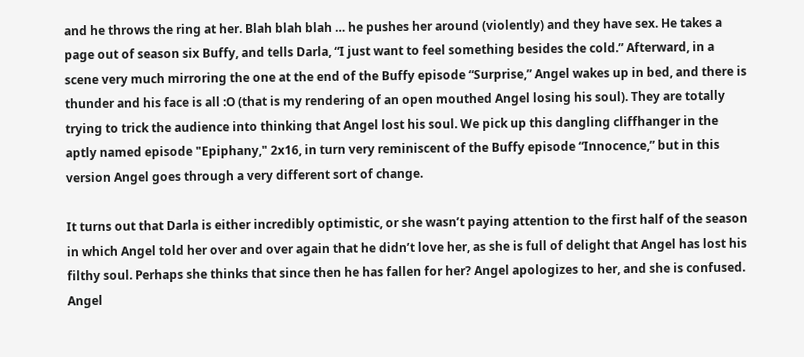and he throws the ring at her. Blah blah blah … he pushes her around (violently) and they have sex. He takes a page out of season six Buffy, and tells Darla, “I just want to feel something besides the cold.” Afterward, in a scene very much mirroring the one at the end of the Buffy episode “Surprise,” Angel wakes up in bed, and there is thunder and his face is all :O (that is my rendering of an open mouthed Angel losing his soul). They are totally trying to trick the audience into thinking that Angel lost his soul. We pick up this dangling cliffhanger in the aptly named episode "Epiphany," 2x16, in turn very reminiscent of the Buffy episode “Innocence,” but in this version Angel goes through a very different sort of change.

It turns out that Darla is either incredibly optimistic, or she wasn’t paying attention to the first half of the season in which Angel told her over and over again that he didn’t love her, as she is full of delight that Angel has lost his filthy soul. Perhaps she thinks that since then he has fallen for her? Angel apologizes to her, and she is confused. Angel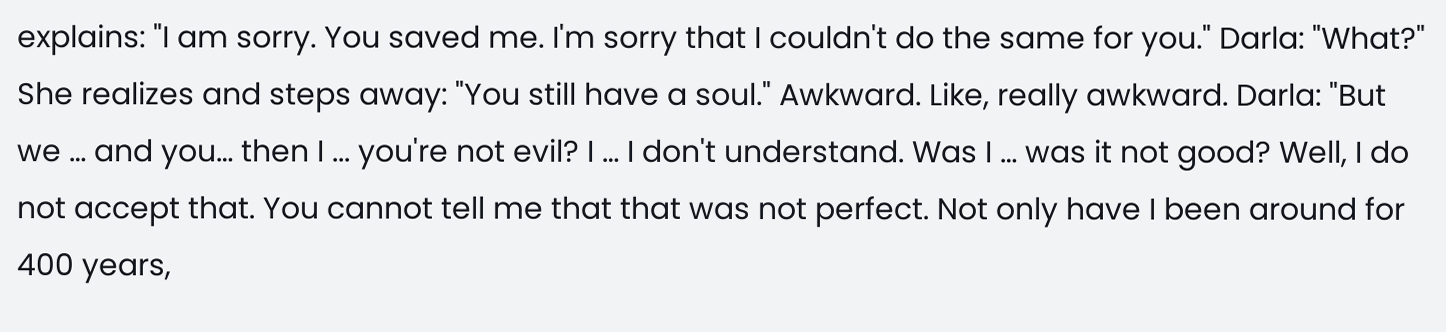explains: "I am sorry. You saved me. I'm sorry that I couldn't do the same for you." Darla: "What?" She realizes and steps away: "You still have a soul." Awkward. Like, really awkward. Darla: "But we … and you… then I ... you're not evil? I … I don't understand. Was I … was it not good? Well, I do not accept that. You cannot tell me that that was not perfect. Not only have I been around for 400 years,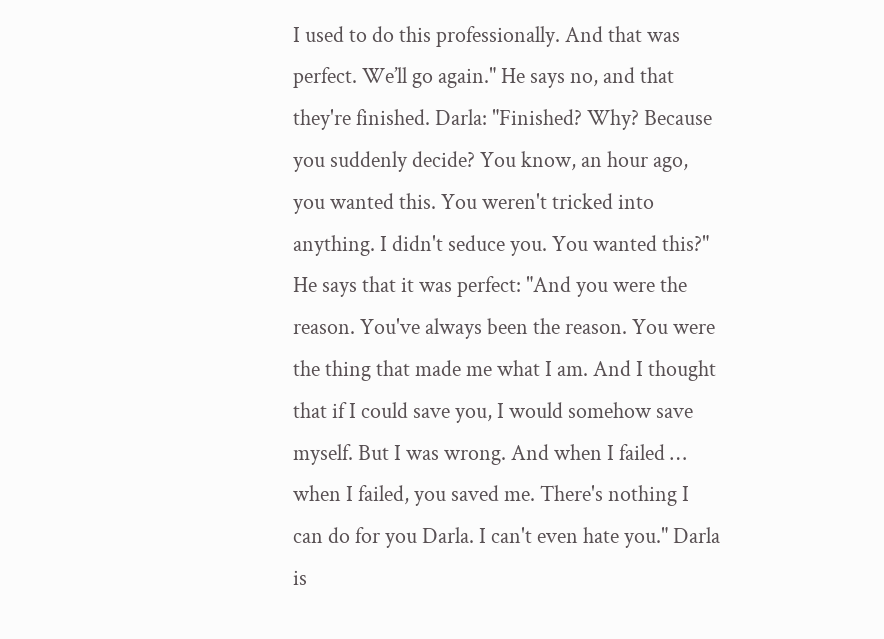I used to do this professionally. And that was perfect. We’ll go again." He says no, and that they're finished. Darla: "Finished? Why? Because you suddenly decide? You know, an hour ago, you wanted this. You weren't tricked into anything. I didn't seduce you. You wanted this?" He says that it was perfect: "And you were the reason. You've always been the reason. You were the thing that made me what I am. And I thought that if I could save you, I would somehow save myself. But I was wrong. And when I failed … when I failed, you saved me. There's nothing I can do for you Darla. I can't even hate you." Darla is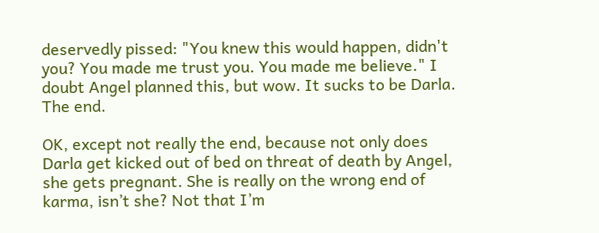deservedly pissed: "You knew this would happen, didn't you? You made me trust you. You made me believe." I doubt Angel planned this, but wow. It sucks to be Darla. The end.

OK, except not really the end, because not only does Darla get kicked out of bed on threat of death by Angel, she gets pregnant. She is really on the wrong end of karma, isn’t she? Not that I’m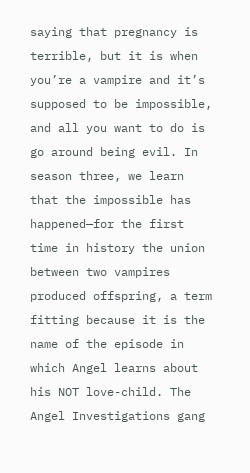saying that pregnancy is terrible, but it is when you’re a vampire and it’s supposed to be impossible, and all you want to do is go around being evil. In season three, we learn that the impossible has happened—for the first time in history the union between two vampires produced offspring, a term fitting because it is the name of the episode in which Angel learns about his NOT love-child. The Angel Investigations gang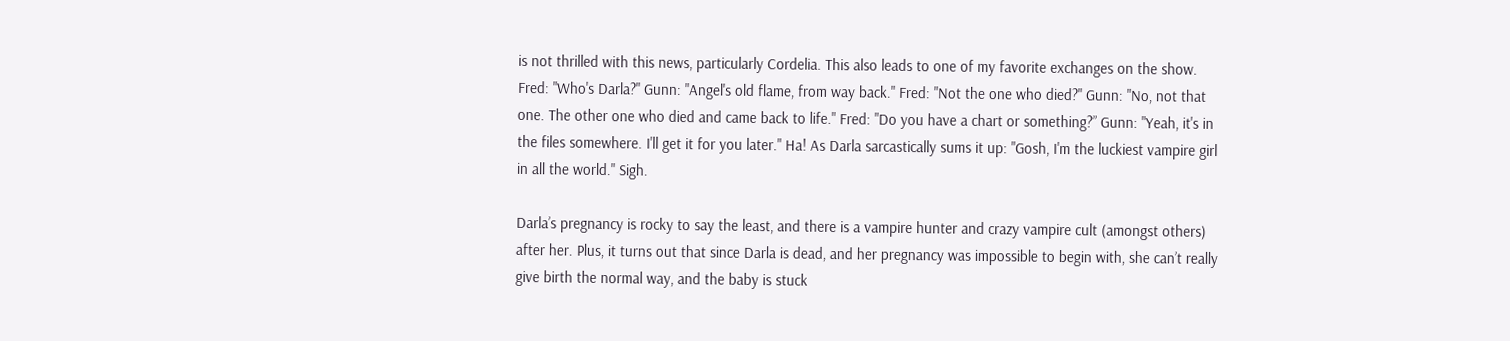is not thrilled with this news, particularly Cordelia. This also leads to one of my favorite exchanges on the show. Fred: "Who's Darla?" Gunn: "Angel's old flame, from way back." Fred: "Not the one who died?" Gunn: "No, not that one. The other one who died and came back to life." Fred: "Do you have a chart or something?” Gunn: "Yeah, it's in the files somewhere. I'll get it for you later." Ha! As Darla sarcastically sums it up: "Gosh, I'm the luckiest vampire girl in all the world." Sigh.

Darla’s pregnancy is rocky to say the least, and there is a vampire hunter and crazy vampire cult (amongst others) after her. Plus, it turns out that since Darla is dead, and her pregnancy was impossible to begin with, she can’t really give birth the normal way, and the baby is stuck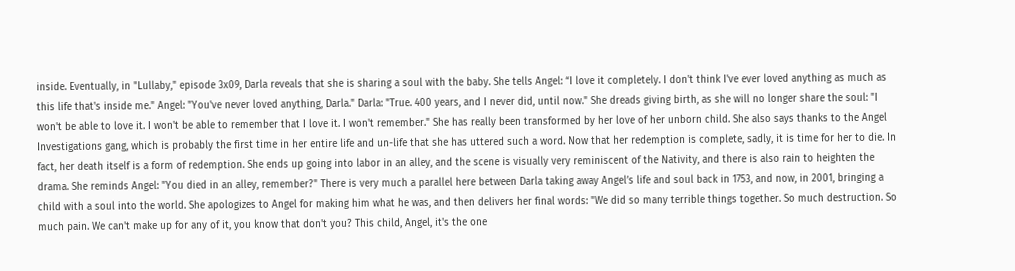inside. Eventually, in "Lullaby," episode 3x09, Darla reveals that she is sharing a soul with the baby. She tells Angel: “I love it completely. I don't think I've ever loved anything as much as this life that's inside me." Angel: "You've never loved anything, Darla." Darla: "True. 400 years, and I never did, until now." She dreads giving birth, as she will no longer share the soul: "I won't be able to love it. I won't be able to remember that I love it. I won't remember." She has really been transformed by her love of her unborn child. She also says thanks to the Angel Investigations gang, which is probably the first time in her entire life and un-life that she has uttered such a word. Now that her redemption is complete, sadly, it is time for her to die. In fact, her death itself is a form of redemption. She ends up going into labor in an alley, and the scene is visually very reminiscent of the Nativity, and there is also rain to heighten the drama. She reminds Angel: "You died in an alley, remember?" There is very much a parallel here between Darla taking away Angel’s life and soul back in 1753, and now, in 2001, bringing a child with a soul into the world. She apologizes to Angel for making him what he was, and then delivers her final words: "We did so many terrible things together. So much destruction. So much pain. We can't make up for any of it, you know that don't you? This child, Angel, it's the one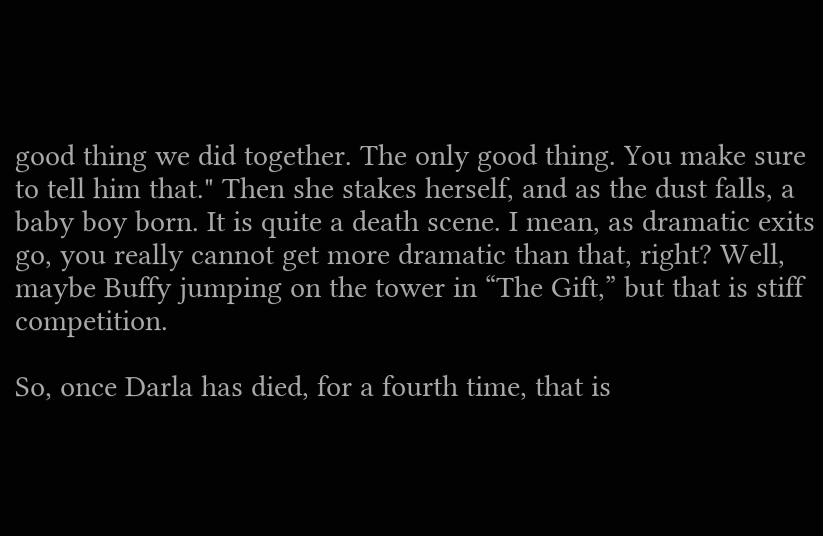good thing we did together. The only good thing. You make sure to tell him that." Then she stakes herself, and as the dust falls, a baby boy born. It is quite a death scene. I mean, as dramatic exits go, you really cannot get more dramatic than that, right? Well, maybe Buffy jumping on the tower in “The Gift,” but that is stiff competition.

So, once Darla has died, for a fourth time, that is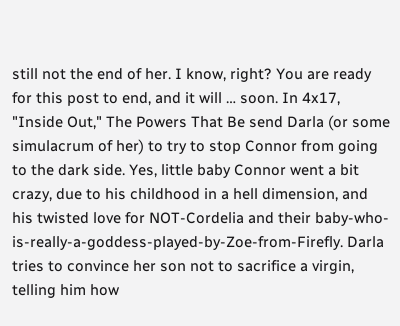still not the end of her. I know, right? You are ready for this post to end, and it will … soon. In 4x17, "Inside Out," The Powers That Be send Darla (or some simulacrum of her) to try to stop Connor from going to the dark side. Yes, little baby Connor went a bit crazy, due to his childhood in a hell dimension, and his twisted love for NOT-Cordelia and their baby-who-is-really-a-goddess-played-by-Zoe-from-Firefly. Darla tries to convince her son not to sacrifice a virgin, telling him how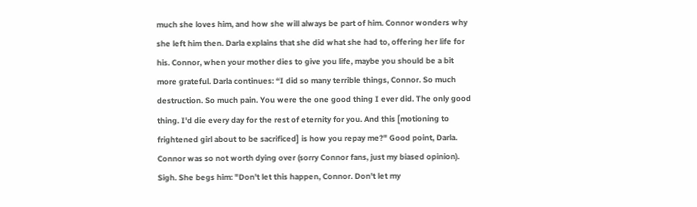much she loves him, and how she will always be part of him. Connor wonders why she left him then. Darla explains that she did what she had to, offering her life for his. Connor, when your mother dies to give you life, maybe you should be a bit more grateful. Darla continues: “I did so many terrible things, Connor. So much destruction. So much pain. You were the one good thing I ever did. The only good thing. I'd die every day for the rest of eternity for you. And this [motioning to frightened girl about to be sacrificed] is how you repay me?" Good point, Darla. Connor was so not worth dying over (sorry Connor fans, just my biased opinion). Sigh. She begs him: "Don't let this happen, Connor. Don't let my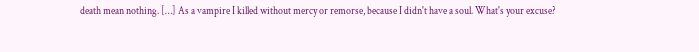death mean nothing. […] As a vampire I killed without mercy or remorse, because I didn't have a soul. What's your excuse?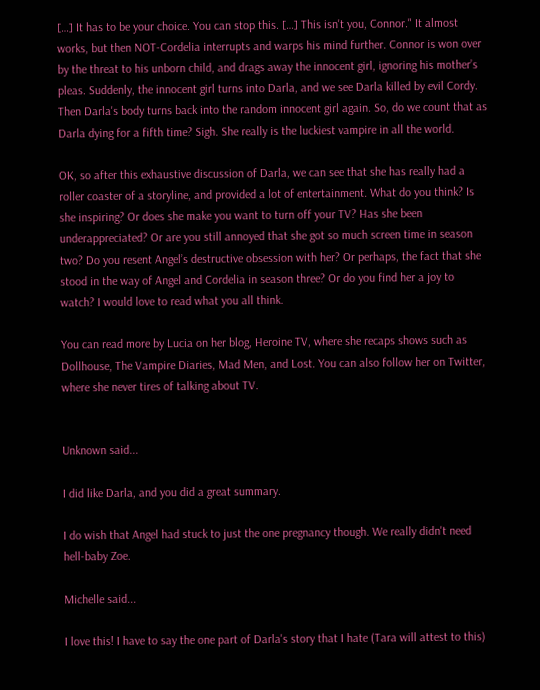[…] It has to be your choice. You can stop this. […] This isn't you, Connor." It almost works, but then NOT-Cordelia interrupts and warps his mind further. Connor is won over by the threat to his unborn child, and drags away the innocent girl, ignoring his mother’s pleas. Suddenly, the innocent girl turns into Darla, and we see Darla killed by evil Cordy. Then Darla's body turns back into the random innocent girl again. So, do we count that as Darla dying for a fifth time? Sigh. She really is the luckiest vampire in all the world.

OK, so after this exhaustive discussion of Darla, we can see that she has really had a roller coaster of a storyline, and provided a lot of entertainment. What do you think? Is she inspiring? Or does she make you want to turn off your TV? Has she been underappreciated? Or are you still annoyed that she got so much screen time in season two? Do you resent Angel’s destructive obsession with her? Or perhaps, the fact that she stood in the way of Angel and Cordelia in season three? Or do you find her a joy to watch? I would love to read what you all think.

You can read more by Lucia on her blog, Heroine TV, where she recaps shows such as Dollhouse, The Vampire Diaries, Mad Men, and Lost. You can also follow her on Twitter, where she never tires of talking about TV.


Unknown said...

I did like Darla, and you did a great summary.

I do wish that Angel had stuck to just the one pregnancy though. We really didn't need hell-baby Zoe.

Michelle said...

I love this! I have to say the one part of Darla's story that I hate (Tara will attest to this)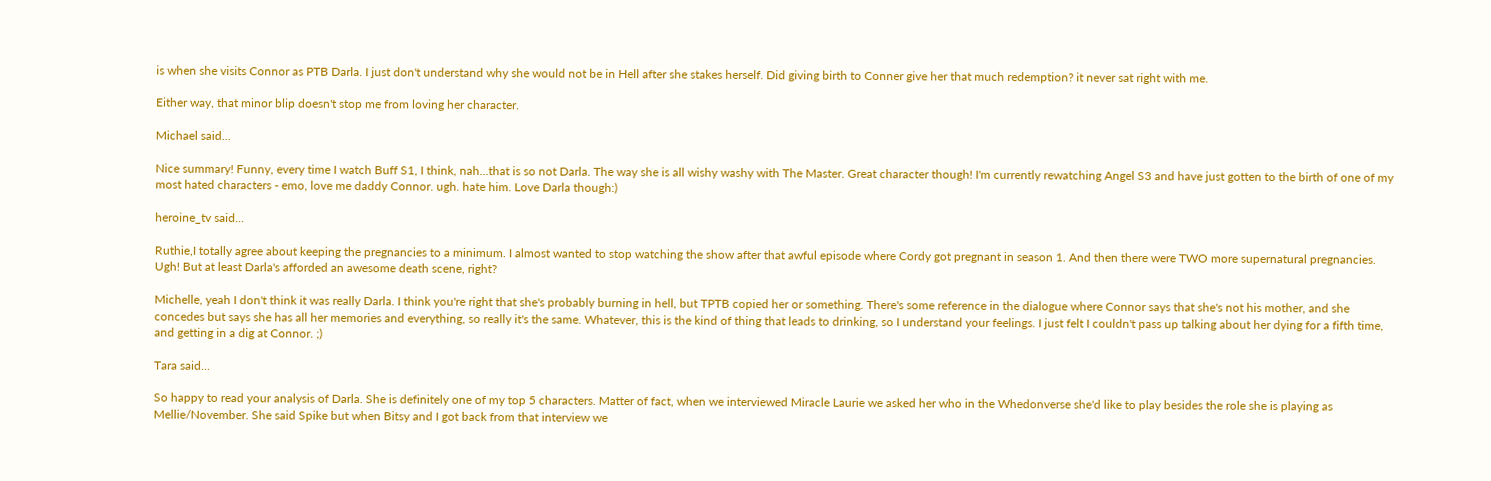is when she visits Connor as PTB Darla. I just don't understand why she would not be in Hell after she stakes herself. Did giving birth to Conner give her that much redemption? it never sat right with me.

Either way, that minor blip doesn't stop me from loving her character.

Michael said...

Nice summary! Funny, every time I watch Buff S1, I think, nah...that is so not Darla. The way she is all wishy washy with The Master. Great character though! I'm currently rewatching Angel S3 and have just gotten to the birth of one of my most hated characters - emo, love me daddy Connor. ugh. hate him. Love Darla though:)

heroine_tv said...

Ruthie,I totally agree about keeping the pregnancies to a minimum. I almost wanted to stop watching the show after that awful episode where Cordy got pregnant in season 1. And then there were TWO more supernatural pregnancies. Ugh! But at least Darla's afforded an awesome death scene, right?

Michelle, yeah I don't think it was really Darla. I think you're right that she's probably burning in hell, but TPTB copied her or something. There's some reference in the dialogue where Connor says that she's not his mother, and she concedes but says she has all her memories and everything, so really it's the same. Whatever, this is the kind of thing that leads to drinking, so I understand your feelings. I just felt I couldn't pass up talking about her dying for a fifth time, and getting in a dig at Connor. ;)

Tara said...

So happy to read your analysis of Darla. She is definitely one of my top 5 characters. Matter of fact, when we interviewed Miracle Laurie we asked her who in the Whedonverse she'd like to play besides the role she is playing as Mellie/November. She said Spike but when Bitsy and I got back from that interview we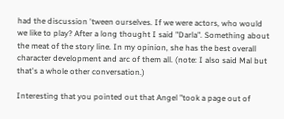had the discussion 'tween ourselves. If we were actors, who would we like to play? After a long thought I said "Darla". Something about the meat of the story line. In my opinion, she has the best overall character development and arc of them all. (note: I also said Mal but that's a whole other conversation.)

Interesting that you pointed out that Angel "took a page out of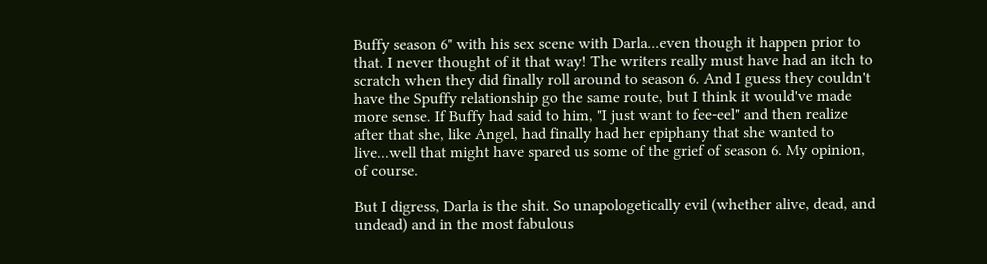Buffy season 6" with his sex scene with Darla...even though it happen prior to that. I never thought of it that way! The writers really must have had an itch to scratch when they did finally roll around to season 6. And I guess they couldn't have the Spuffy relationship go the same route, but I think it would've made more sense. If Buffy had said to him, "I just want to fee-eel" and then realize after that she, like Angel, had finally had her epiphany that she wanted to live...well that might have spared us some of the grief of season 6. My opinion, of course.

But I digress, Darla is the shit. So unapologetically evil (whether alive, dead, and undead) and in the most fabulous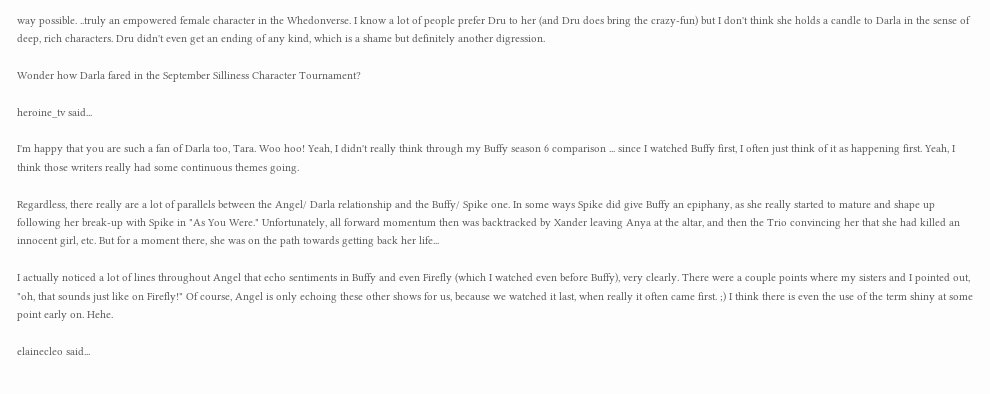way possible. ..truly an empowered female character in the Whedonverse. I know a lot of people prefer Dru to her (and Dru does bring the crazy-fun) but I don't think she holds a candle to Darla in the sense of deep, rich characters. Dru didn't even get an ending of any kind, which is a shame but definitely another digression.

Wonder how Darla fared in the September Silliness Character Tournament?

heroine_tv said...

I'm happy that you are such a fan of Darla too, Tara. Woo hoo! Yeah, I didn't really think through my Buffy season 6 comparison ... since I watched Buffy first, I often just think of it as happening first. Yeah, I think those writers really had some continuous themes going.

Regardless, there really are a lot of parallels between the Angel/ Darla relationship and the Buffy/ Spike one. In some ways Spike did give Buffy an epiphany, as she really started to mature and shape up following her break-up with Spike in "As You Were." Unfortunately, all forward momentum then was backtracked by Xander leaving Anya at the altar, and then the Trio convincing her that she had killed an innocent girl, etc. But for a moment there, she was on the path towards getting back her life...

I actually noticed a lot of lines throughout Angel that echo sentiments in Buffy and even Firefly (which I watched even before Buffy), very clearly. There were a couple points where my sisters and I pointed out, "oh, that sounds just like on Firefly!" Of course, Angel is only echoing these other shows for us, because we watched it last, when really it often came first. ;) I think there is even the use of the term shiny at some point early on. Hehe.

elainecleo said...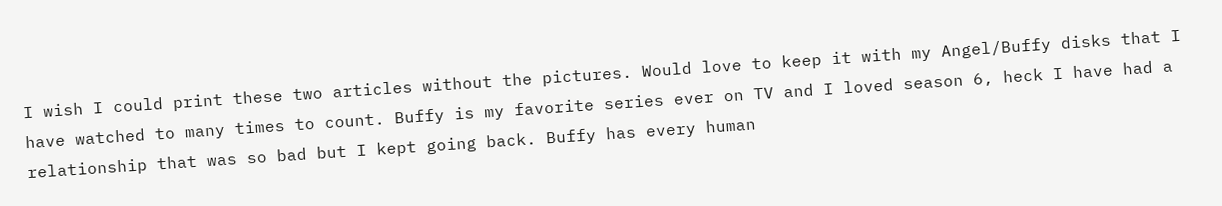I wish I could print these two articles without the pictures. Would love to keep it with my Angel/Buffy disks that I have watched to many times to count. Buffy is my favorite series ever on TV and I loved season 6, heck I have had a relationship that was so bad but I kept going back. Buffy has every human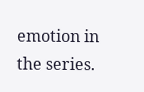emotion in the series.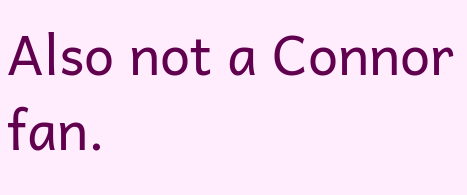Also not a Connor fan.